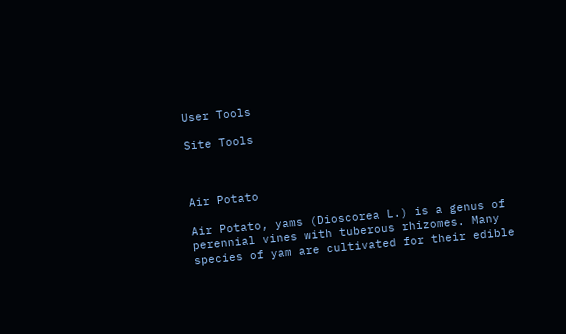User Tools

Site Tools



Air Potato

Air Potato, yams (Dioscorea L.) is a genus of perennial vines with tuberous rhizomes. Many species of yam are cultivated for their edible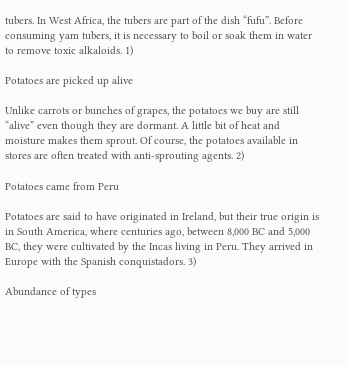tubers. In West Africa, the tubers are part of the dish “fufu”. Before consuming yam tubers, it is necessary to boil or soak them in water to remove toxic alkaloids. 1)

Potatoes are picked up alive

Unlike carrots or bunches of grapes, the potatoes we buy are still “alive” even though they are dormant. A little bit of heat and moisture makes them sprout. Of course, the potatoes available in stores are often treated with anti-sprouting agents. 2)

Potatoes came from Peru

Potatoes are said to have originated in Ireland, but their true origin is in South America, where centuries ago, between 8,000 BC and 5,000 BC, they were cultivated by the Incas living in Peru. They arrived in Europe with the Spanish conquistadors. 3)

Abundance of types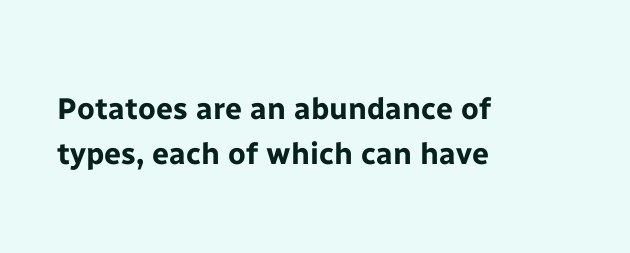Potatoes are an abundance of types, each of which can have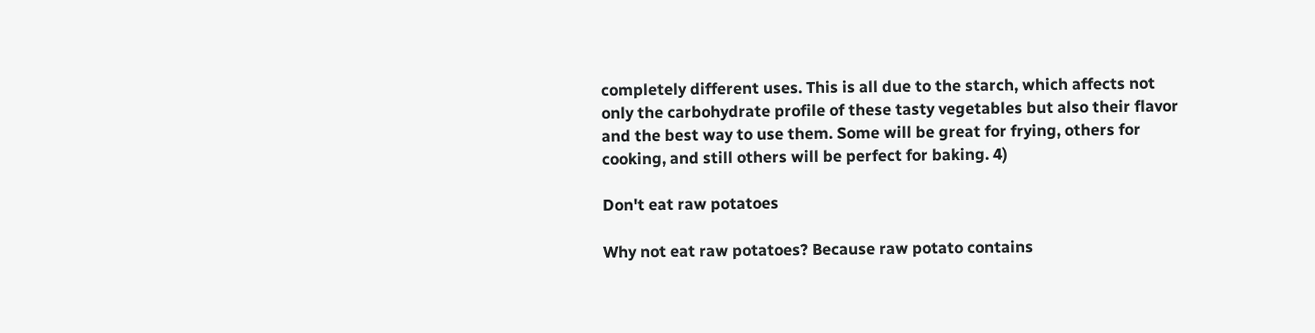completely different uses. This is all due to the starch, which affects not only the carbohydrate profile of these tasty vegetables but also their flavor and the best way to use them. Some will be great for frying, others for cooking, and still others will be perfect for baking. 4)

Don't eat raw potatoes

Why not eat raw potatoes? Because raw potato contains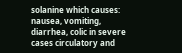solanine which causes: nausea, vomiting, diarrhea, colic in severe cases circulatory and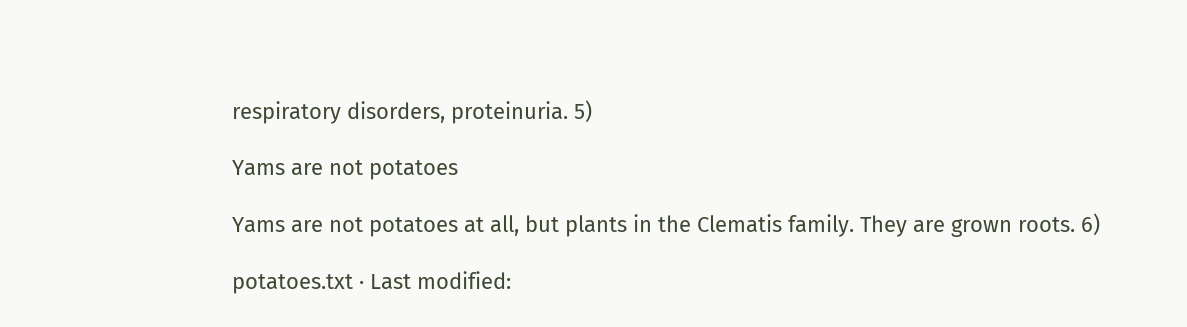respiratory disorders, proteinuria. 5)

Yams are not potatoes

Yams are not potatoes at all, but plants in the Clematis family. They are grown roots. 6)

potatoes.txt · Last modified: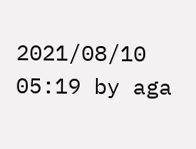2021/08/10 05:19 by aga